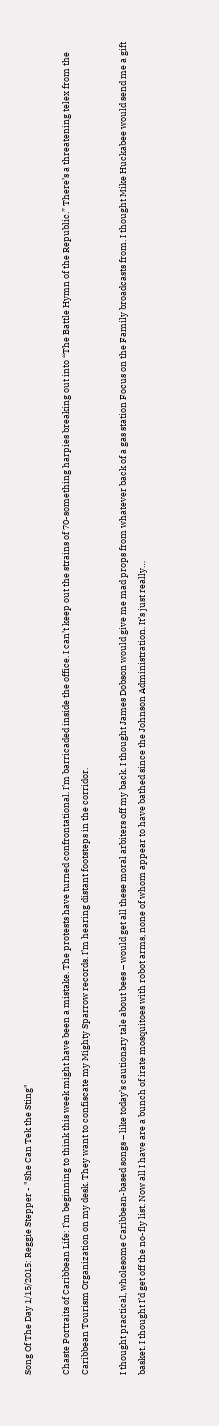Song Of The Day 1/15/2015: Reggie Stepper - "She Can Tek the Sting"

Chaste Portraits of Caribbean Life: I’m beginning to think this week might have been a mistake. The protests have turned confrontational. I’m barricaded inside the office. I can’t keep out the strains of 70-something harpies breaking out into “The Battle Hymn of the Republic.” There’s a threatening telex from the Caribbean Tourism Organization on my desk. They want to confiscate my Mighty Sparrow records. I’m hearing distant footsteps in the corridor.

I thought practical, wholesome Caribbean-based songs – like today’s cautionary tale about bees – would get all these moral arbiters off my back. I thought James Dobson would give me mad props from whatever back of a gas station Focus on the Family broadcasts from. I thought Mike Huckabee would send me a gift basket. I thought I’d get off the no-fly list. Now all I have are a bunch of irate mosquitoes with robot arms, none of whom appear to have bathed since the Johnson Administration. It’s just really…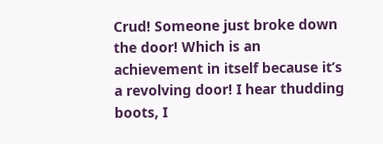Crud! Someone just broke down the door! Which is an achievement in itself because it’s a revolving door! I hear thudding boots, I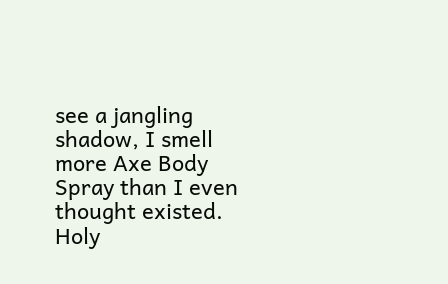see a jangling shadow, I smell more Axe Body Spray than I even thought existed. Holy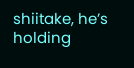shiitake, he’s holding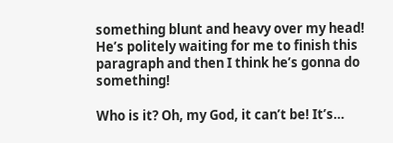something blunt and heavy over my head! He’s politely waiting for me to finish this paragraph and then I think he’s gonna do something!

Who is it? Oh, my God, it can’t be! It’s…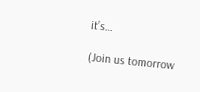it’s…

(Join us tomorrow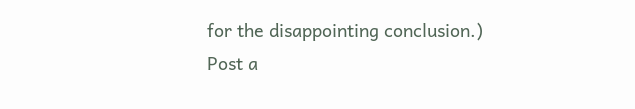for the disappointing conclusion.)
Post a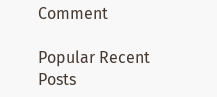Comment

Popular Recent Posts